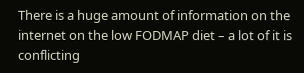There is a huge amount of information on the internet on the low FODMAP diet – a lot of it is conflicting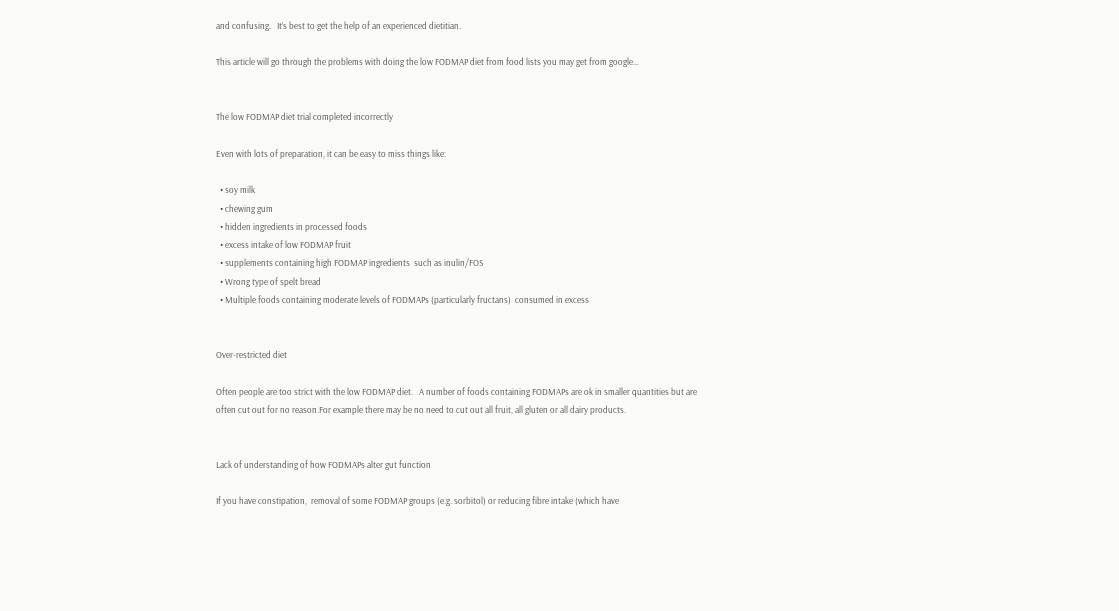and confusing.   It’s best to get the help of an experienced dietitian.

This article will go through the problems with doing the low FODMAP diet from food lists you may get from google…


The low FODMAP diet trial completed incorrectly

Even with lots of preparation, it can be easy to miss things like:

  • soy milk
  • chewing gum
  • hidden ingredients in processed foods
  • excess intake of low FODMAP fruit
  • supplements containing high FODMAP ingredients  such as inulin/FOS
  • Wrong type of spelt bread
  • Multiple foods containing moderate levels of FODMAPs (particularly fructans)  consumed in excess


Over-restricted diet

Often people are too strict with the low FODMAP diet.   A number of foods containing FODMAPs are ok in smaller quantities but are often cut out for no reason.For example there may be no need to cut out all fruit, all gluten or all dairy products.


Lack of understanding of how FODMAPs alter gut function

If you have constipation,  removal of some FODMAP groups (e.g. sorbitol) or reducing fibre intake (which have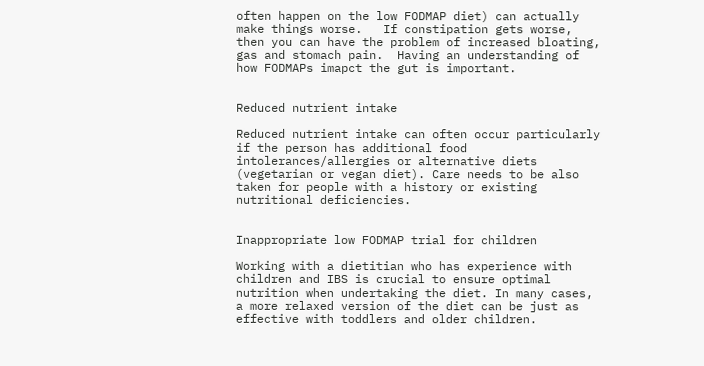often happen on the low FODMAP diet) can actually make things worse.   If constipation gets worse, then you can have the problem of increased bloating, gas and stomach pain.  Having an understanding of how FODMAPs imapct the gut is important.


Reduced nutrient intake

Reduced nutrient intake can often occur particularly if the person has additional food intolerances/allergies or alternative diets (vegetarian or vegan diet). Care needs to be also taken for people with a history or existing nutritional deficiencies.


Inappropriate low FODMAP trial for children

Working with a dietitian who has experience with children and IBS is crucial to ensure optimal nutrition when undertaking the diet. In many cases, a more relaxed version of the diet can be just as effective with toddlers and older children.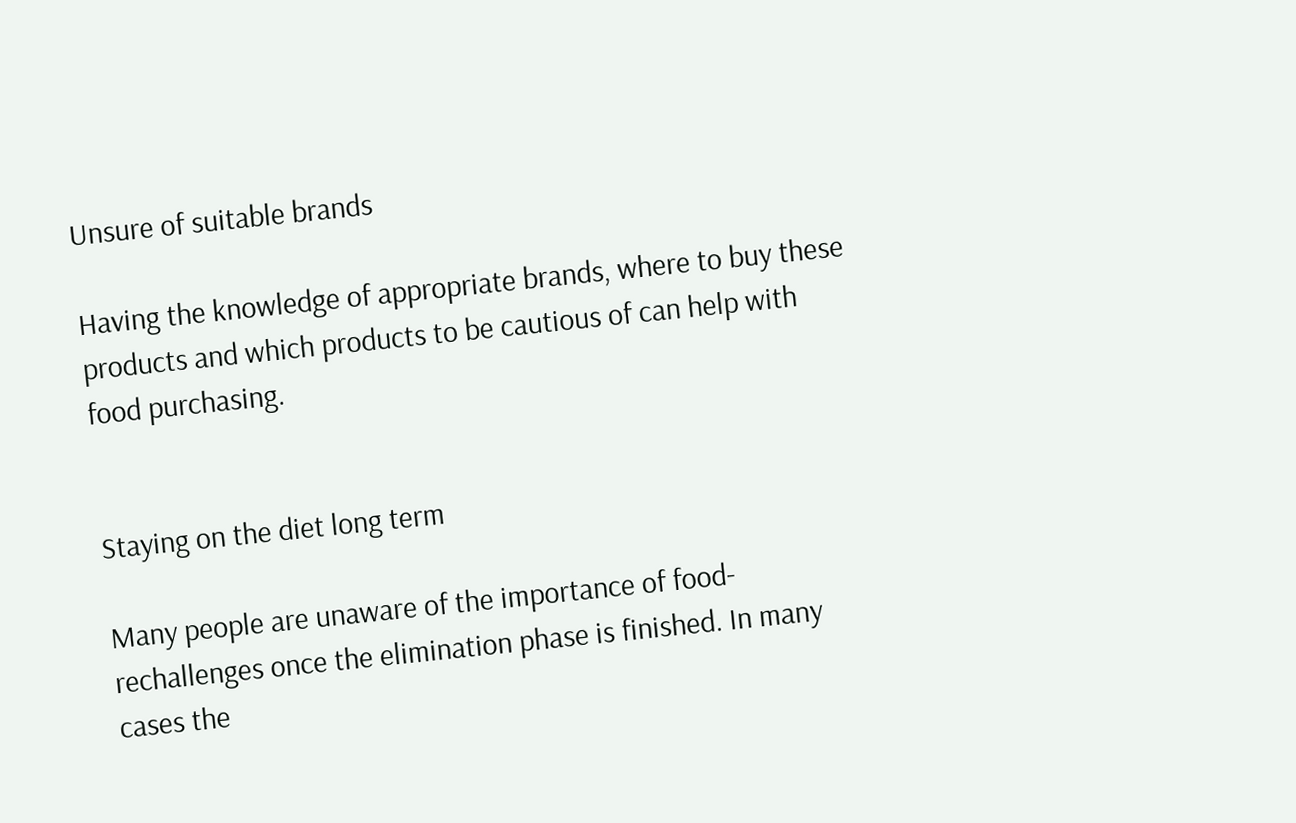Unsure of suitable brands

Having the knowledge of appropriate brands, where to buy these products and which products to be cautious of can help with food purchasing.


Staying on the diet long term

Many people are unaware of the importance of food-rechallenges once the elimination phase is finished. In many cases the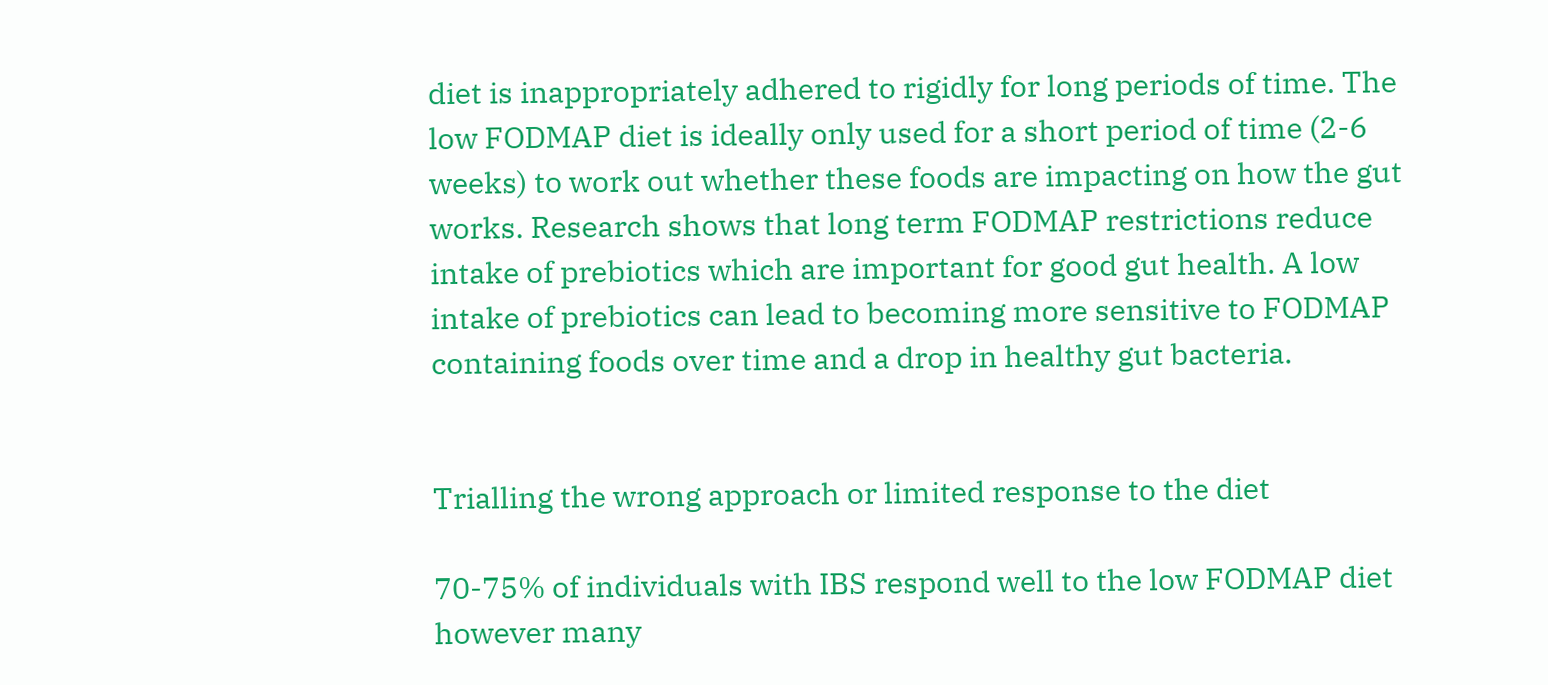diet is inappropriately adhered to rigidly for long periods of time. The low FODMAP diet is ideally only used for a short period of time (2-6 weeks) to work out whether these foods are impacting on how the gut works. Research shows that long term FODMAP restrictions reduce intake of prebiotics which are important for good gut health. A low intake of prebiotics can lead to becoming more sensitive to FODMAP containing foods over time and a drop in healthy gut bacteria.


Trialling the wrong approach or limited response to the diet

70-75% of individuals with IBS respond well to the low FODMAP diet however many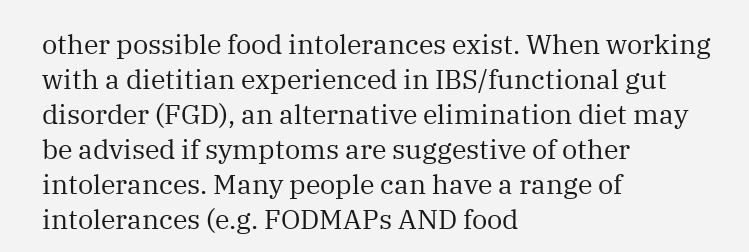other possible food intolerances exist. When working with a dietitian experienced in IBS/functional gut disorder (FGD), an alternative elimination diet may be advised if symptoms are suggestive of other intolerances. Many people can have a range of intolerances (e.g. FODMAPs AND food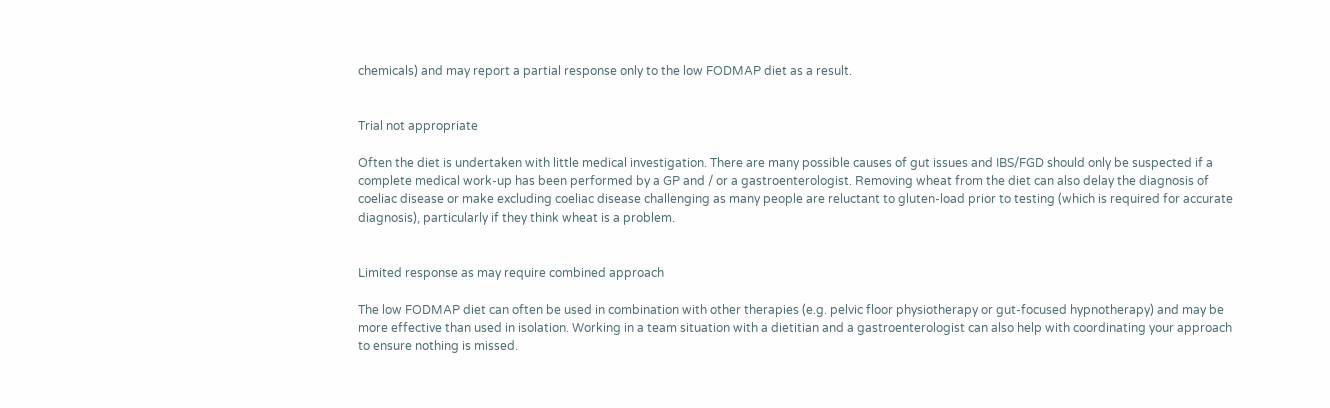chemicals) and may report a partial response only to the low FODMAP diet as a result.


Trial not appropriate

Often the diet is undertaken with little medical investigation. There are many possible causes of gut issues and IBS/FGD should only be suspected if a complete medical work-up has been performed by a GP and / or a gastroenterologist. Removing wheat from the diet can also delay the diagnosis of coeliac disease or make excluding coeliac disease challenging as many people are reluctant to gluten-load prior to testing (which is required for accurate diagnosis), particularly if they think wheat is a problem.


Limited response as may require combined approach

The low FODMAP diet can often be used in combination with other therapies (e.g. pelvic floor physiotherapy or gut-focused hypnotherapy) and may be more effective than used in isolation. Working in a team situation with a dietitian and a gastroenterologist can also help with coordinating your approach to ensure nothing is missed.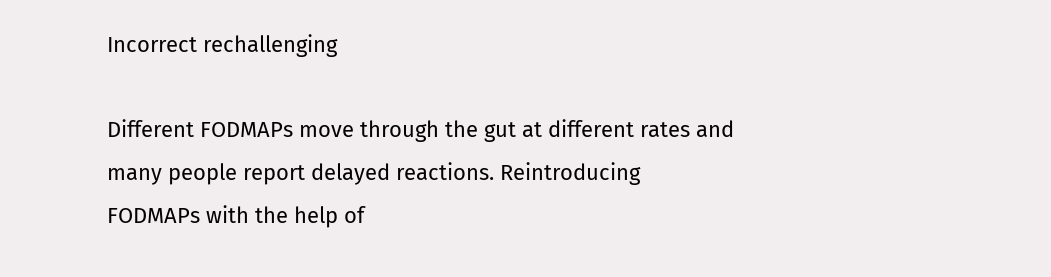Incorrect rechallenging

Different FODMAPs move through the gut at different rates and many people report delayed reactions. Reintroducing FODMAPs with the help of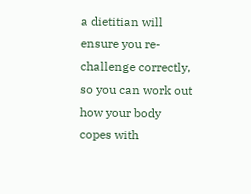a dietitian will ensure you re-challenge correctly, so you can work out how your body copes with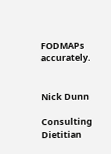FODMAPs accurately.


Nick Dunn

Consulting Dietitian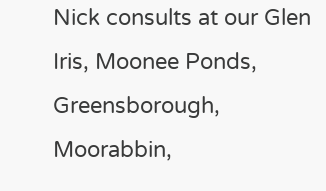Nick consults at our Glen Iris, Moonee Ponds, Greensborough, Moorabbin,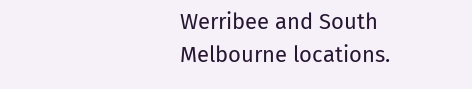Werribee and South Melbourne locations.